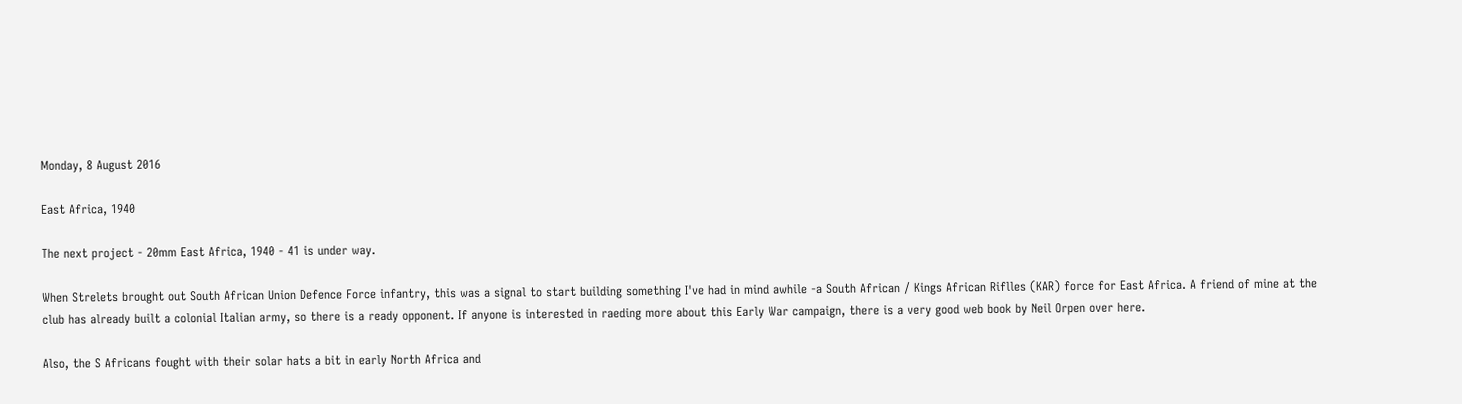Monday, 8 August 2016

East Africa, 1940

The next project - 20mm East Africa, 1940 - 41 is under way.

When Strelets brought out South African Union Defence Force infantry, this was a signal to start building something I've had in mind awhile -a South African / Kings African Riflles (KAR) force for East Africa. A friend of mine at the club has already built a colonial Italian army, so there is a ready opponent. If anyone is interested in raeding more about this Early War campaign, there is a very good web book by Neil Orpen over here.

Also, the S Africans fought with their solar hats a bit in early North Africa and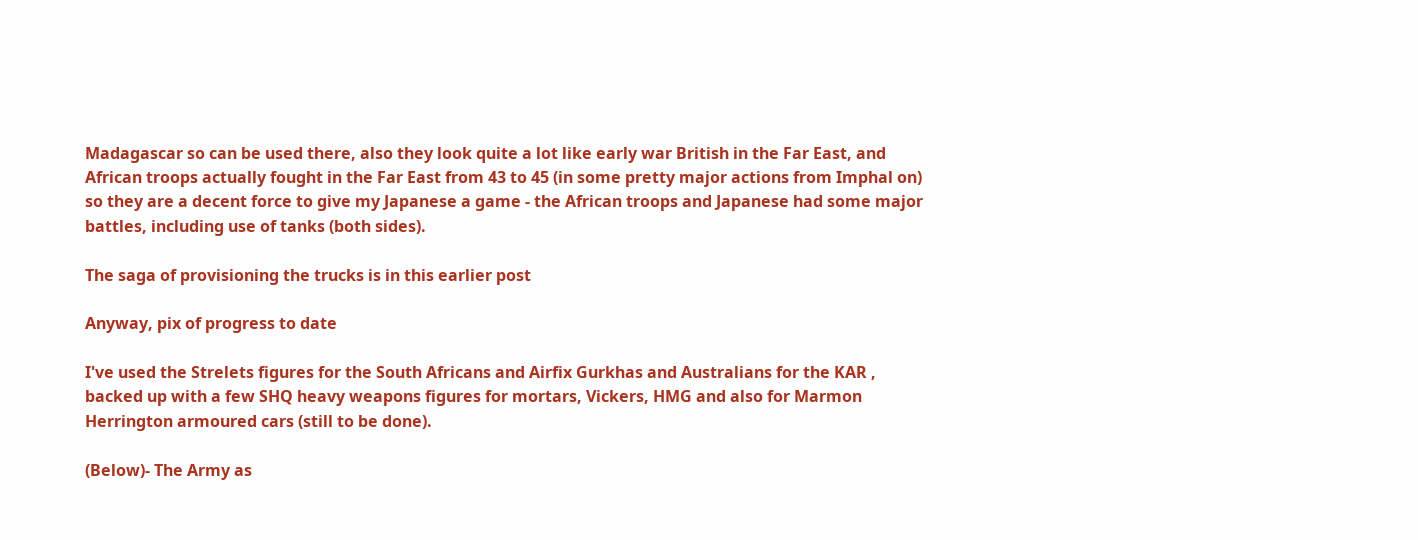Madagascar so can be used there, also they look quite a lot like early war British in the Far East, and African troops actually fought in the Far East from 43 to 45 (in some pretty major actions from Imphal on) so they are a decent force to give my Japanese a game - the African troops and Japanese had some major battles, including use of tanks (both sides).

The saga of provisioning the trucks is in this earlier post

Anyway, pix of progress to date

I've used the Strelets figures for the South Africans and Airfix Gurkhas and Australians for the KAR , backed up with a few SHQ heavy weapons figures for mortars, Vickers, HMG and also for Marmon Herrington armoured cars (still to be done).

(Below)- The Army as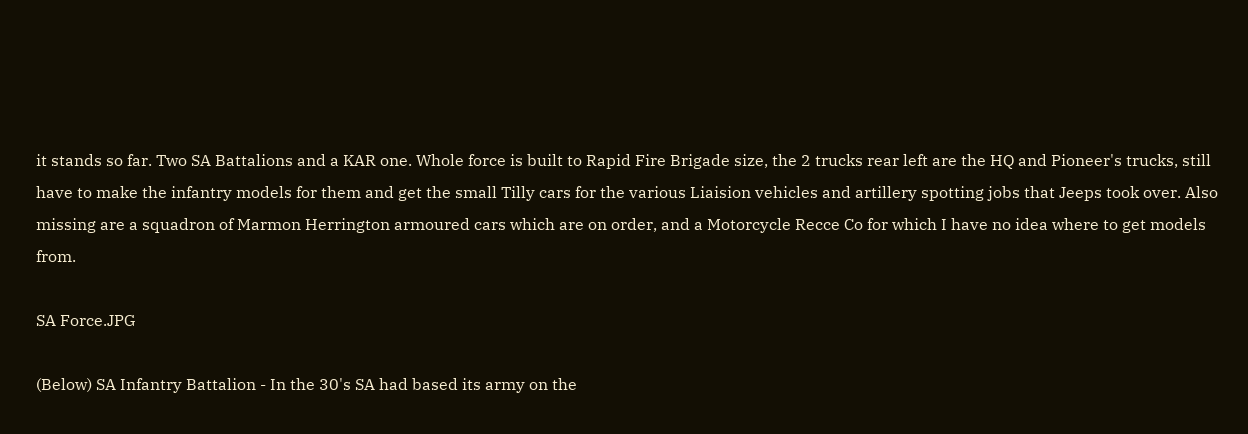it stands so far. Two SA Battalions and a KAR one. Whole force is built to Rapid Fire Brigade size, the 2 trucks rear left are the HQ and Pioneer's trucks, still have to make the infantry models for them and get the small Tilly cars for the various Liaision vehicles and artillery spotting jobs that Jeeps took over. Also missing are a squadron of Marmon Herrington armoured cars which are on order, and a Motorcycle Recce Co for which I have no idea where to get models from.

SA Force.JPG

(Below) SA Infantry Battalion - In the 30's SA had based its army on the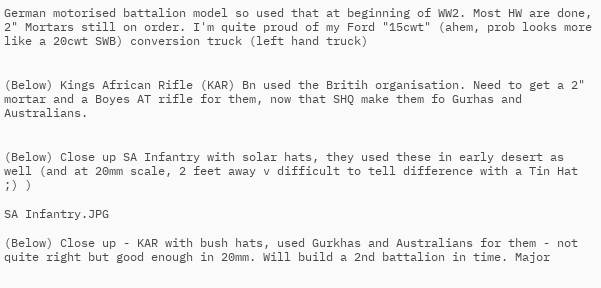German motorised battalion model so used that at beginning of WW2. Most HW are done, 2" Mortars still on order. I'm quite proud of my Ford "15cwt" (ahem, prob looks more like a 20cwt SWB) conversion truck (left hand truck)


(Below) Kings African Rifle (KAR) Bn used the Britih organisation. Need to get a 2" mortar and a Boyes AT rifle for them, now that SHQ make them fo Gurhas and Australians.


(Below) Close up SA Infantry with solar hats, they used these in early desert as well (and at 20mm scale, 2 feet away v difficult to tell difference with a Tin Hat ;) )

SA Infantry.JPG

(Below) Close up - KAR with bush hats, used Gurkhas and Australians for them - not quite right but good enough in 20mm. Will build a 2nd battalion in time. Major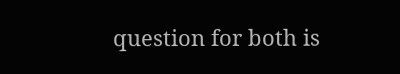question for both is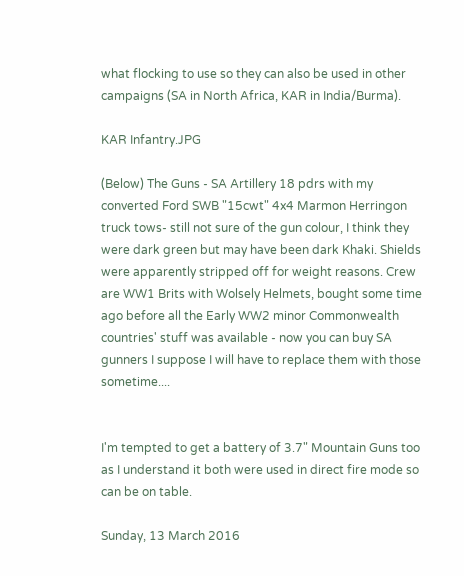what flocking to use so they can also be used in other campaigns (SA in North Africa, KAR in India/Burma).

KAR Infantry.JPG

(Below) The Guns - SA Artillery 18 pdrs with my converted Ford SWB "15cwt" 4x4 Marmon Herringon truck tows- still not sure of the gun colour, I think they were dark green but may have been dark Khaki. Shields were apparently stripped off for weight reasons. Crew are WW1 Brits with Wolsely Helmets, bought some time ago before all the Early WW2 minor Commonwealth countries' stuff was available - now you can buy SA gunners I suppose I will have to replace them with those sometime....


I'm tempted to get a battery of 3.7" Mountain Guns too as I understand it both were used in direct fire mode so can be on table.

Sunday, 13 March 2016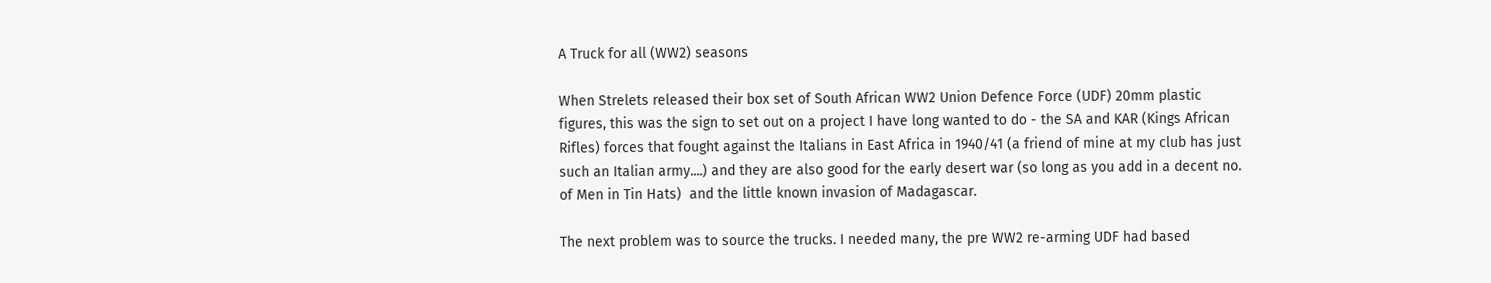A Truck for all (WW2) seasons

When Strelets released their box set of South African WW2 Union Defence Force (UDF) 20mm plastic figures, this was the sign to set out on a project I have long wanted to do - the SA and KAR (Kings African Rifles) forces that fought against the Italians in East Africa in 1940/41 (a friend of mine at my club has just such an Italian army....) and they are also good for the early desert war (so long as you add in a decent no. of Men in Tin Hats)  and the little known invasion of Madagascar.

The next problem was to source the trucks. I needed many, the pre WW2 re-arming UDF had based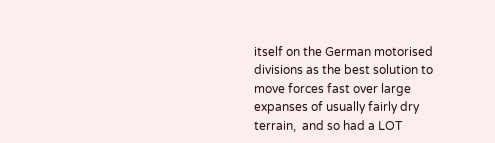itself on the German motorised divisions as the best solution to move forces fast over large expanses of usually fairly dry terrain,  and so had a LOT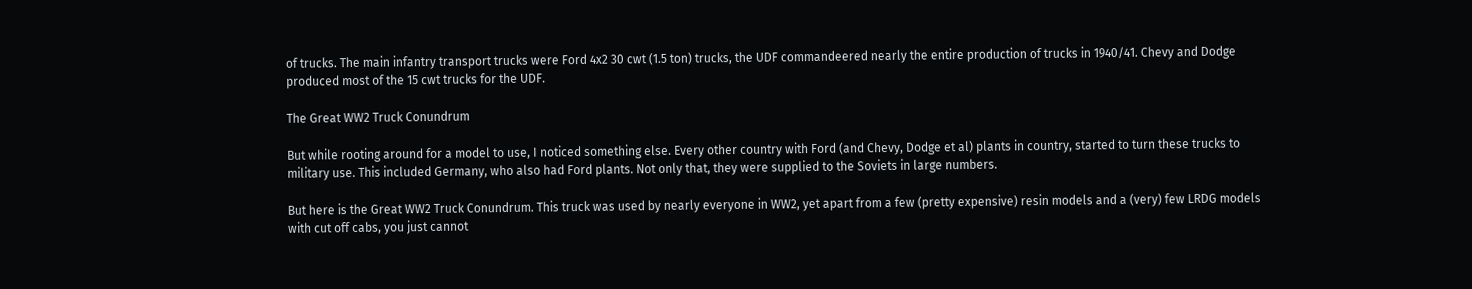of trucks. The main infantry transport trucks were Ford 4x2 30 cwt (1.5 ton) trucks, the UDF commandeered nearly the entire production of trucks in 1940/41. Chevy and Dodge produced most of the 15 cwt trucks for the UDF.

The Great WW2 Truck Conundrum

But while rooting around for a model to use, I noticed something else. Every other country with Ford (and Chevy, Dodge et al) plants in country, started to turn these trucks to military use. This included Germany, who also had Ford plants. Not only that, they were supplied to the Soviets in large numbers.

But here is the Great WW2 Truck Conundrum. This truck was used by nearly everyone in WW2, yet apart from a few (pretty expensive) resin models and a (very) few LRDG models with cut off cabs, you just cannot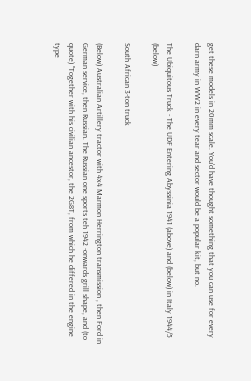get these models in 20mm scale. You'd have thought something that you can use for every darn army in WW2 in every tear and sector would be a popular kit, but no.

The Ubiquitous Truck - The UDF Entering Abyssinia 1941 (above) and (below) in Italy 1944/5 (below)

South African 3-ton truck

(Below) Australian Artillery tractor with 4x4 Marmon Herrington transmission , then Ford in German service, then Russian. The Russian one sports teh 1942 -onwards grill shape, and (to quote) "Together with his civilian ancestor, the 2G8T, from which he differed in the engine type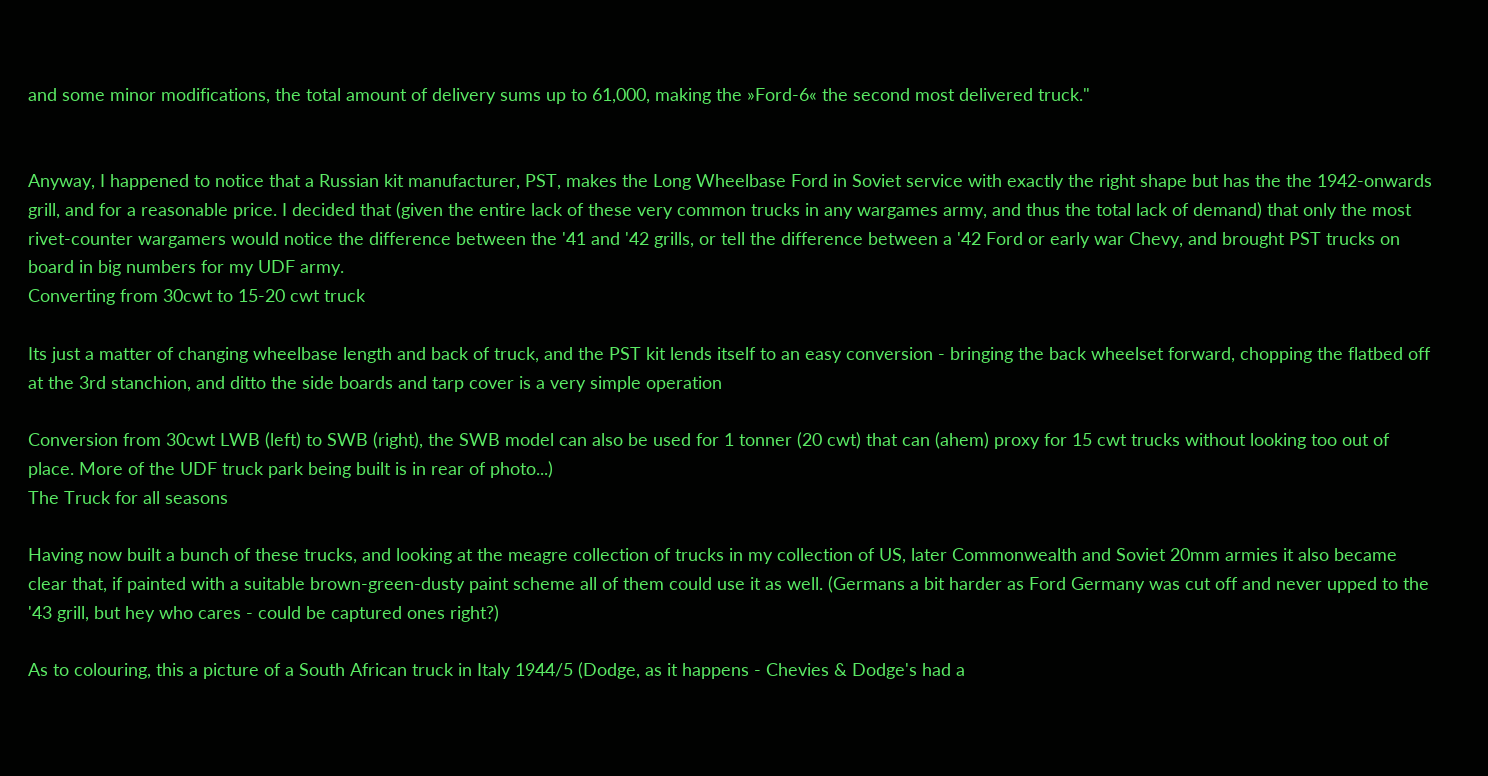and some minor modifications, the total amount of delivery sums up to 61,000, making the »Ford-6« the second most delivered truck."


Anyway, I happened to notice that a Russian kit manufacturer, PST, makes the Long Wheelbase Ford in Soviet service with exactly the right shape but has the the 1942-onwards grill, and for a reasonable price. I decided that (given the entire lack of these very common trucks in any wargames army, and thus the total lack of demand) that only the most rivet-counter wargamers would notice the difference between the '41 and '42 grills, or tell the difference between a '42 Ford or early war Chevy, and brought PST trucks on board in big numbers for my UDF army.
Converting from 30cwt to 15-20 cwt truck

Its just a matter of changing wheelbase length and back of truck, and the PST kit lends itself to an easy conversion - bringing the back wheelset forward, chopping the flatbed off at the 3rd stanchion, and ditto the side boards and tarp cover is a very simple operation

Conversion from 30cwt LWB (left) to SWB (right), the SWB model can also be used for 1 tonner (20 cwt) that can (ahem) proxy for 15 cwt trucks without looking too out of place. More of the UDF truck park being built is in rear of photo...)
The Truck for all seasons

Having now built a bunch of these trucks, and looking at the meagre collection of trucks in my collection of US, later Commonwealth and Soviet 20mm armies it also became clear that, if painted with a suitable brown-green-dusty paint scheme all of them could use it as well. (Germans a bit harder as Ford Germany was cut off and never upped to the '43 grill, but hey who cares - could be captured ones right?)

As to colouring, this a picture of a South African truck in Italy 1944/5 (Dodge, as it happens - Chevies & Dodge's had a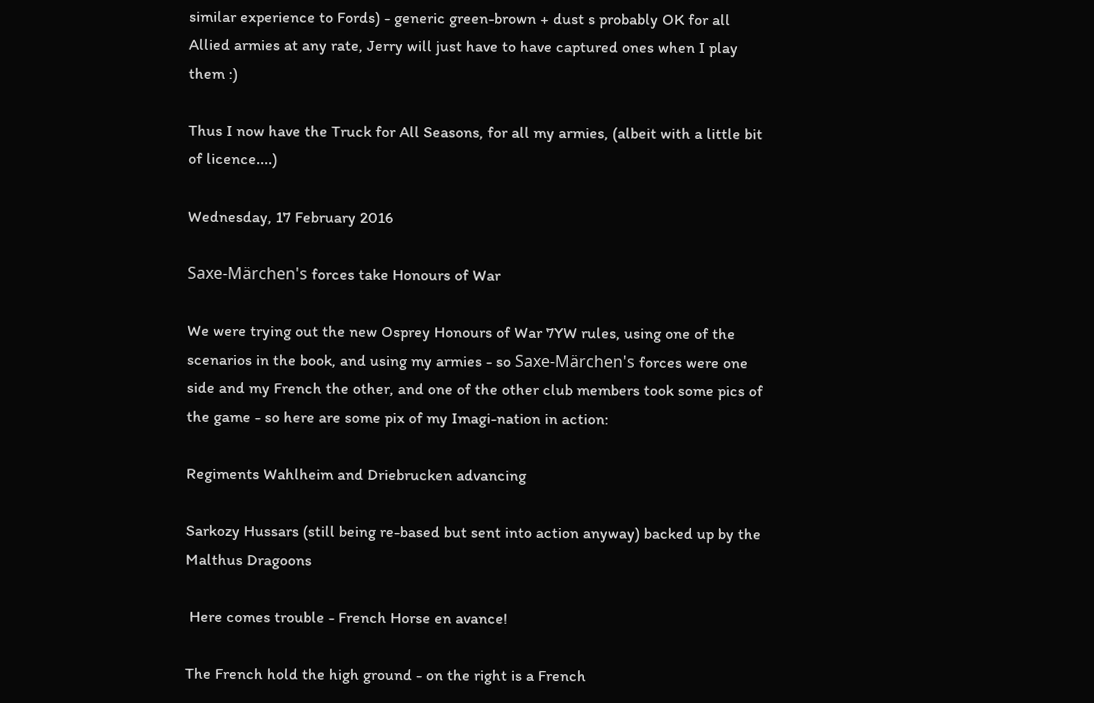similar experience to Fords) - generic green-brown + dust s probably OK for all Allied armies at any rate, Jerry will just have to have captured ones when I play them :)

Thus I now have the Truck for All Seasons, for all my armies, (albeit with a little bit of licence....)

Wednesday, 17 February 2016

Saxe-Märchen's forces take Honours of War

We were trying out the new Osprey Honours of War 7YW rules, using one of the scenarios in the book, and using my armies - so Saxe-Märchen's forces were one side and my French the other, and one of the other club members took some pics of the game - so here are some pix of my Imagi-nation in action:

Regiments Wahlheim and Driebrucken advancing

Sarkozy Hussars (still being re-based but sent into action anyway) backed up by the Malthus Dragoons

 Here comes trouble - French Horse en avance!

The French hold the high ground - on the right is a French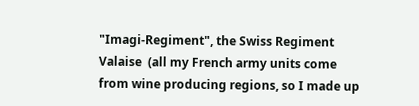"Imagi-Regiment", the Swiss Regiment Valaise  (all my French army units come from wine producing regions, so I made up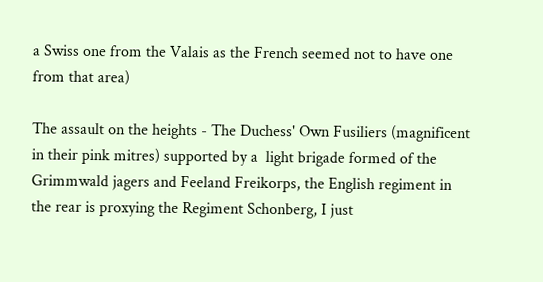a Swiss one from the Valais as the French seemed not to have one from that area)

The assault on the heights - The Duchess' Own Fusiliers (magnificent in their pink mitres) supported by a  light brigade formed of the Grimmwald jagers and Feeland Freikorps, the English regiment in the rear is proxying the Regiment Schonberg, I just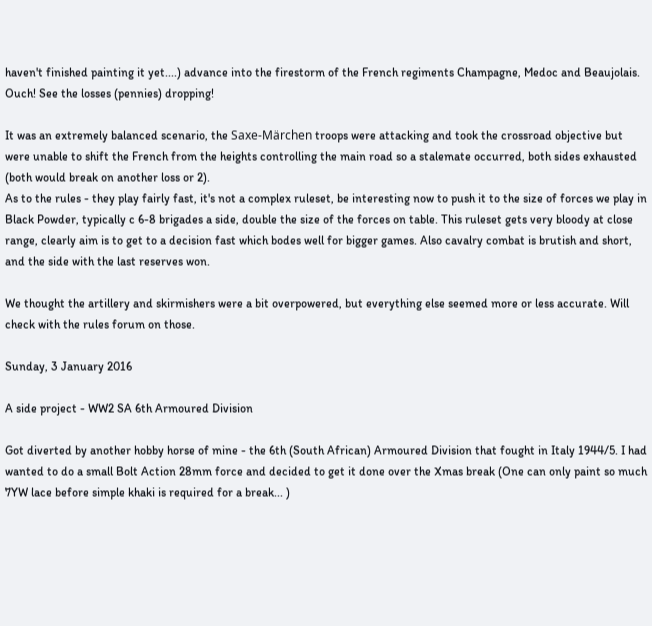haven't finished painting it yet....) advance into the firestorm of the French regiments Champagne, Medoc and Beaujolais. Ouch! See the losses (pennies) dropping!

It was an extremely balanced scenario, the Saxe-Märchen troops were attacking and took the crossroad objective but were unable to shift the French from the heights controlling the main road so a stalemate occurred, both sides exhausted (both would break on another loss or 2).
As to the rules - they play fairly fast, it's not a complex ruleset, be interesting now to push it to the size of forces we play in Black Powder, typically c 6-8 brigades a side, double the size of the forces on table. This ruleset gets very bloody at close range, clearly aim is to get to a decision fast which bodes well for bigger games. Also cavalry combat is brutish and short, and the side with the last reserves won.

We thought the artillery and skirmishers were a bit overpowered, but everything else seemed more or less accurate. Will check with the rules forum on those.

Sunday, 3 January 2016

A side project - WW2 SA 6th Armoured Division

Got diverted by another hobby horse of mine - the 6th (South African) Armoured Division that fought in Italy 1944/5. I had wanted to do a small Bolt Action 28mm force and decided to get it done over the Xmas break (One can only paint so much 7YW lace before simple khaki is required for a break... )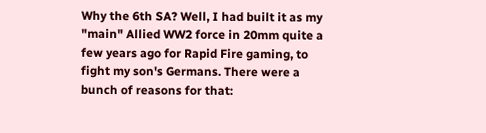Why the 6th SA? Well, I had built it as my "main" Allied WW2 force in 20mm quite a few years ago for Rapid Fire gaming, to fight my son's Germans. There were a bunch of reasons for that: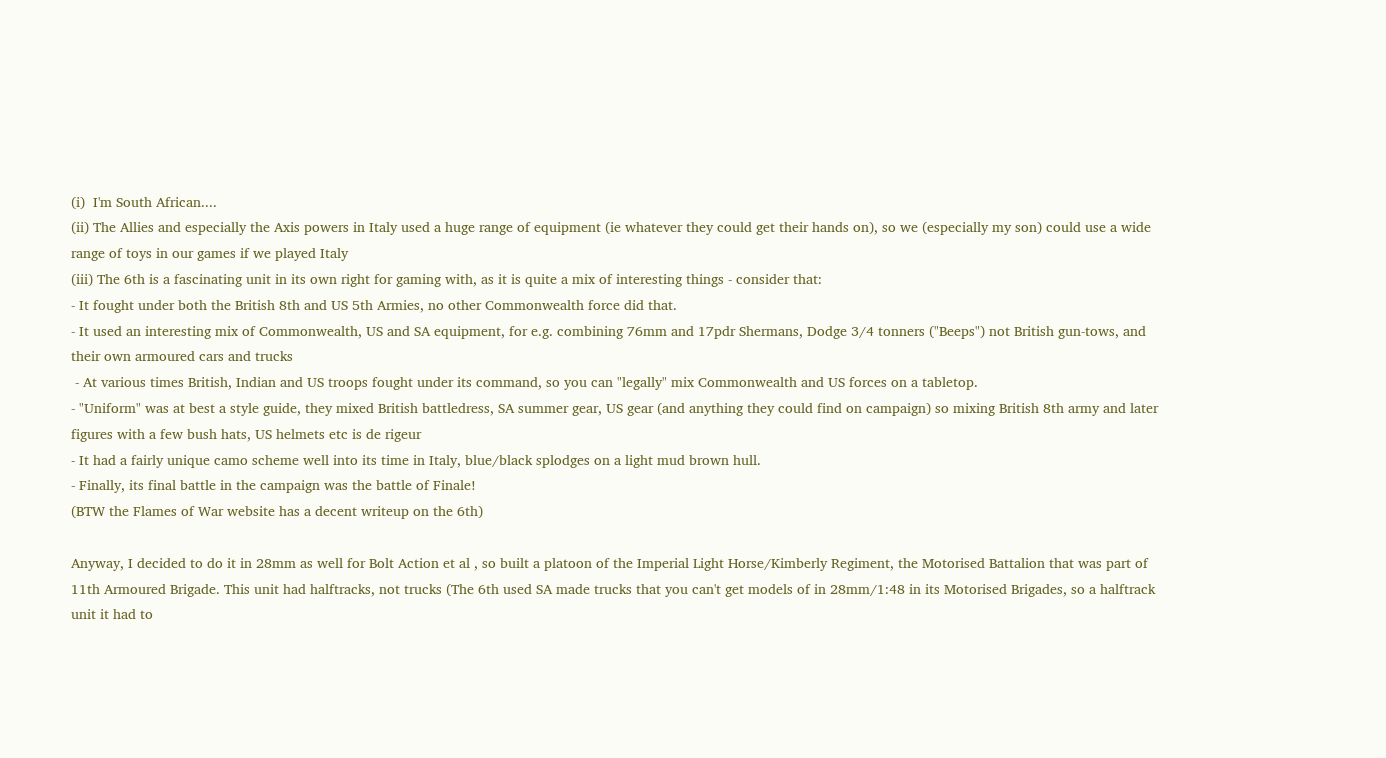(i)  I'm South African....
(ii) The Allies and especially the Axis powers in Italy used a huge range of equipment (ie whatever they could get their hands on), so we (especially my son) could use a wide range of toys in our games if we played Italy
(iii) The 6th is a fascinating unit in its own right for gaming with, as it is quite a mix of interesting things - consider that:
- It fought under both the British 8th and US 5th Armies, no other Commonwealth force did that.
- It used an interesting mix of Commonwealth, US and SA equipment, for e.g. combining 76mm and 17pdr Shermans, Dodge 3/4 tonners ("Beeps") not British gun-tows, and their own armoured cars and trucks
 - At various times British, Indian and US troops fought under its command, so you can "legally" mix Commonwealth and US forces on a tabletop.
- "Uniform" was at best a style guide, they mixed British battledress, SA summer gear, US gear (and anything they could find on campaign) so mixing British 8th army and later figures with a few bush hats, US helmets etc is de rigeur
- It had a fairly unique camo scheme well into its time in Italy, blue/black splodges on a light mud brown hull.
- Finally, its final battle in the campaign was the battle of Finale!
(BTW the Flames of War website has a decent writeup on the 6th)

Anyway, I decided to do it in 28mm as well for Bolt Action et al , so built a platoon of the Imperial Light Horse/Kimberly Regiment, the Motorised Battalion that was part of 11th Armoured Brigade. This unit had halftracks, not trucks (The 6th used SA made trucks that you can't get models of in 28mm/1:48 in its Motorised Brigades, so a halftrack unit it had to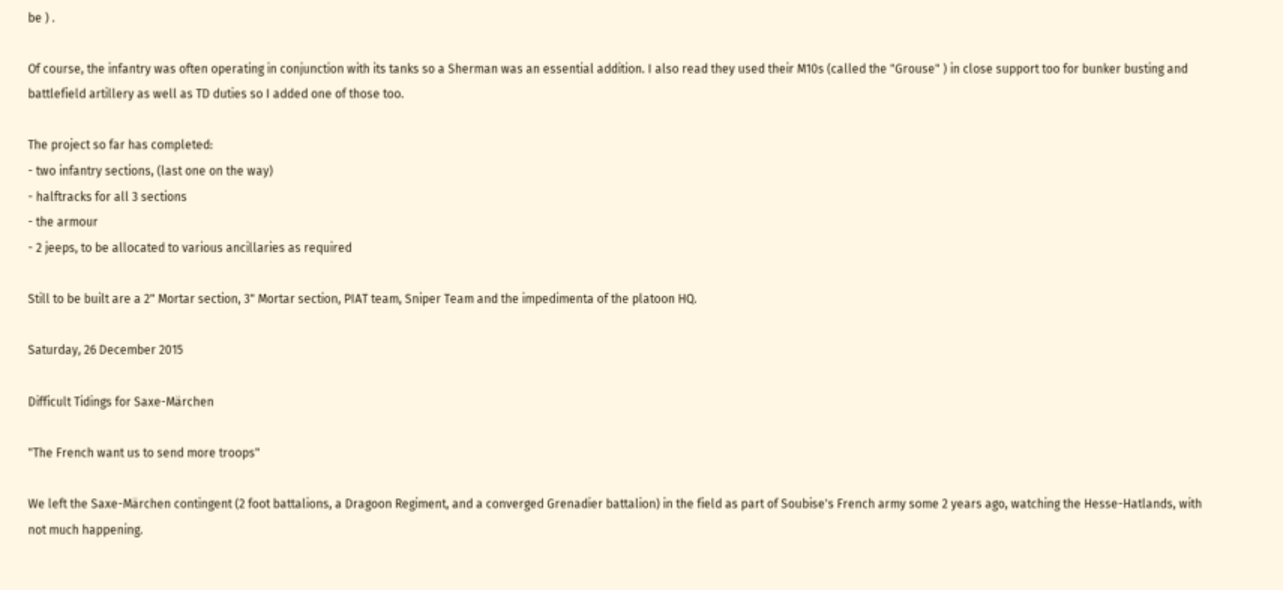be ) .

Of course, the infantry was often operating in conjunction with its tanks so a Sherman was an essential addition. I also read they used their M10s (called the "Grouse" ) in close support too for bunker busting and battlefield artillery as well as TD duties so I added one of those too.

The project so far has completed:
- two infantry sections, (last one on the way)
- halftracks for all 3 sections
- the armour
- 2 jeeps, to be allocated to various ancillaries as required

Still to be built are a 2" Mortar section, 3" Mortar section, PIAT team, Sniper Team and the impedimenta of the platoon HQ.

Saturday, 26 December 2015

Difficult Tidings for Saxe-Märchen

"The French want us to send more troops"

We left the Saxe-Märchen contingent (2 foot battalions, a Dragoon Regiment, and a converged Grenadier battalion) in the field as part of Soubise's French army some 2 years ago, watching the Hesse-Hatlands, with not much happening.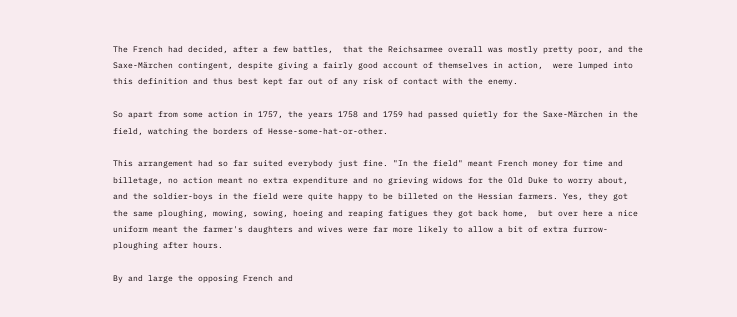The French had decided, after a few battles,  that the Reichsarmee overall was mostly pretty poor, and the Saxe-Märchen contingent, despite giving a fairly good account of themselves in action,  were lumped into this definition and thus best kept far out of any risk of contact with the enemy.

So apart from some action in 1757, the years 1758 and 1759 had passed quietly for the Saxe-Märchen in the field, watching the borders of Hesse-some-hat-or-other.

This arrangement had so far suited everybody just fine. "In the field" meant French money for time and billetage, no action meant no extra expenditure and no grieving widows for the Old Duke to worry about, and the soldier-boys in the field were quite happy to be billeted on the Hessian farmers. Yes, they got the same ploughing, mowing, sowing, hoeing and reaping fatigues they got back home,  but over here a nice uniform meant the farmer's daughters and wives were far more likely to allow a bit of extra furrow-ploughing after hours.

By and large the opposing French and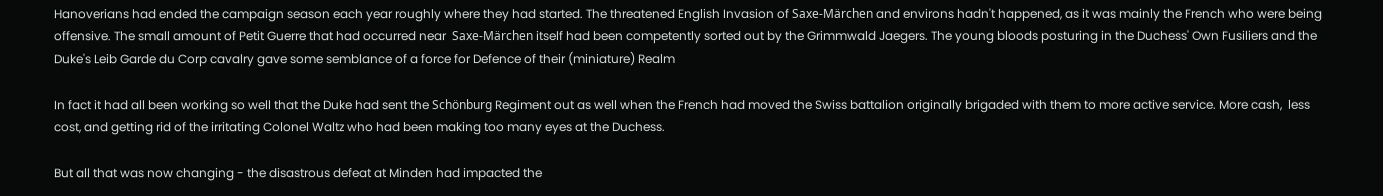Hanoverians had ended the campaign season each year roughly where they had started. The threatened English Invasion of Saxe-Märchen and environs hadn't happened, as it was mainly the French who were being offensive. The small amount of Petit Guerre that had occurred near  Saxe-Märchen itself had been competently sorted out by the Grimmwald Jaegers. The young bloods posturing in the Duchess' Own Fusiliers and the Duke's Leib Garde du Corp cavalry gave some semblance of a force for Defence of their (miniature) Realm

In fact it had all been working so well that the Duke had sent the Schönburg Regiment out as well when the French had moved the Swiss battalion originally brigaded with them to more active service. More cash,  less cost, and getting rid of the irritating Colonel Waltz who had been making too many eyes at the Duchess.

But all that was now changing - the disastrous defeat at Minden had impacted the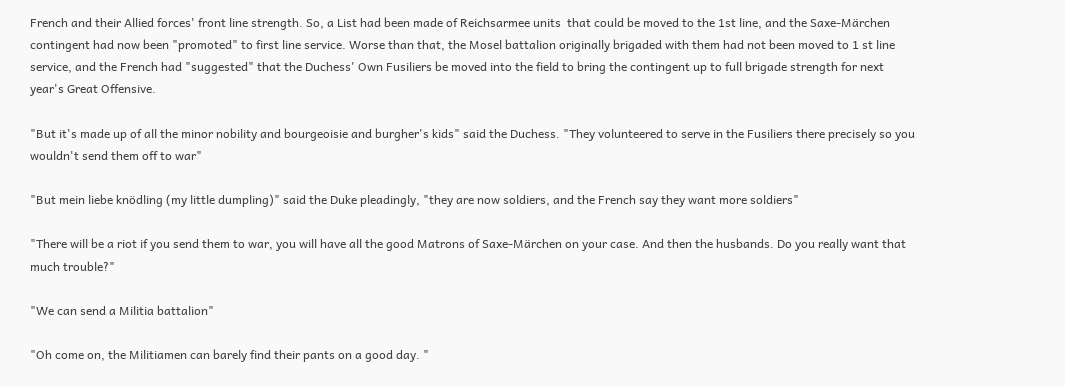French and their Allied forces' front line strength. So, a List had been made of Reichsarmee units  that could be moved to the 1st line, and the Saxe-Märchen contingent had now been "promoted" to first line service. Worse than that, the Mosel battalion originally brigaded with them had not been moved to 1 st line service, and the French had "suggested" that the Duchess' Own Fusiliers be moved into the field to bring the contingent up to full brigade strength for next year's Great Offensive.

"But it's made up of all the minor nobility and bourgeoisie and burgher's kids" said the Duchess. "They volunteered to serve in the Fusiliers there precisely so you wouldn't send them off to war"

"But mein liebe knödling (my little dumpling)" said the Duke pleadingly, "they are now soldiers, and the French say they want more soldiers"

"There will be a riot if you send them to war, you will have all the good Matrons of Saxe-Märchen on your case. And then the husbands. Do you really want that much trouble?"

"We can send a Militia battalion"

"Oh come on, the Militiamen can barely find their pants on a good day. "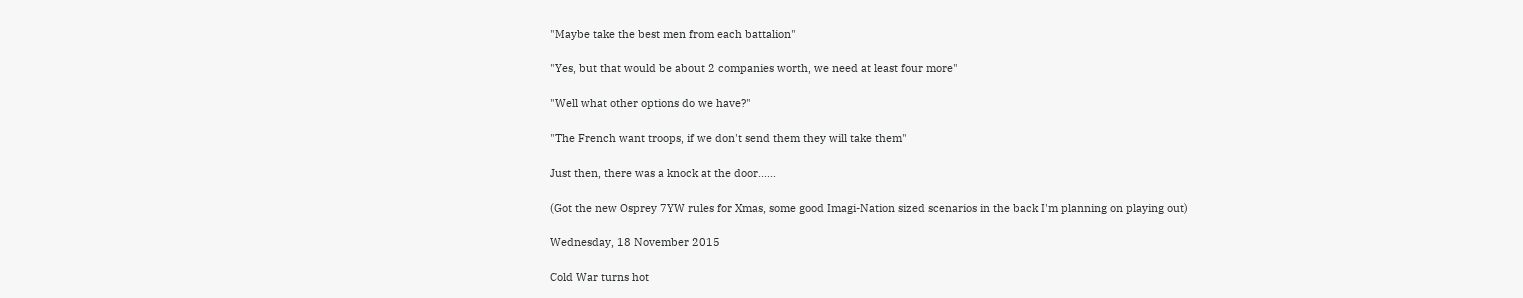"Maybe take the best men from each battalion"

"Yes, but that would be about 2 companies worth, we need at least four more"

"Well what other options do we have?"

"The French want troops, if we don't send them they will take them"

Just then, there was a knock at the door......

(Got the new Osprey 7YW rules for Xmas, some good Imagi-Nation sized scenarios in the back I'm planning on playing out)

Wednesday, 18 November 2015

Cold War turns hot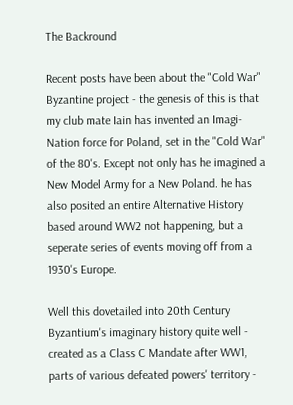The Backround

Recent posts have been about the "Cold War" Byzantine project - the genesis of this is that my club mate Iain has invented an Imagi-Nation force for Poland, set in the "Cold War" of the 80's. Except not only has he imagined a New Model Army for a New Poland. he has also posited an entire Alternative History based around WW2 not happening, but a seperate series of events moving off from a 1930's Europe.

Well this dovetailed into 20th Century Byzantium's imaginary history quite well - created as a Class C Mandate after WW1, parts of various defeated powers' territory -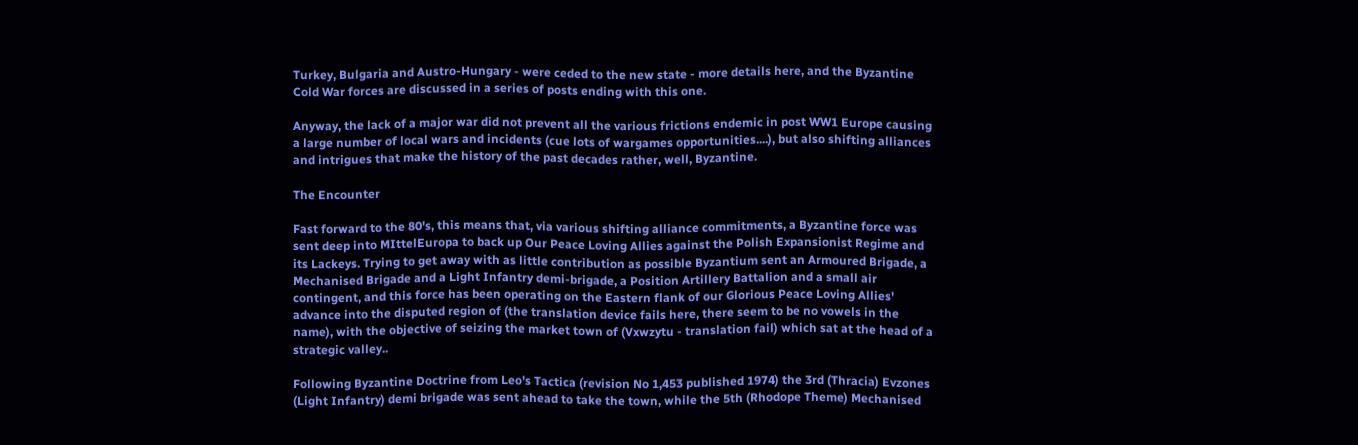Turkey, Bulgaria and Austro-Hungary - were ceded to the new state - more details here, and the Byzantine Cold War forces are discussed in a series of posts ending with this one.

Anyway, the lack of a major war did not prevent all the various frictions endemic in post WW1 Europe causing a large number of local wars and incidents (cue lots of wargames opportunities....), but also shifting alliances and intrigues that make the history of the past decades rather, well, Byzantine.

The Encounter

Fast forward to the 80's, this means that, via various shifting alliance commitments, a Byzantine force was sent deep into MIttelEuropa to back up Our Peace Loving Allies against the Polish Expansionist Regime and its Lackeys. Trying to get away with as little contribution as possible Byzantium sent an Armoured Brigade, a Mechanised Brigade and a Light Infantry demi-brigade, a Position Artillery Battalion and a small air contingent, and this force has been operating on the Eastern flank of our Glorious Peace Loving Allies' advance into the disputed region of (the translation device fails here, there seem to be no vowels in the name), with the objective of seizing the market town of (Vxwzytu - translation fail) which sat at the head of a strategic valley..

Following Byzantine Doctrine from Leo's Tactica (revision No 1,453 published 1974) the 3rd (Thracia) Evzones (Light Infantry) demi brigade was sent ahead to take the town, while the 5th (Rhodope Theme) Mechanised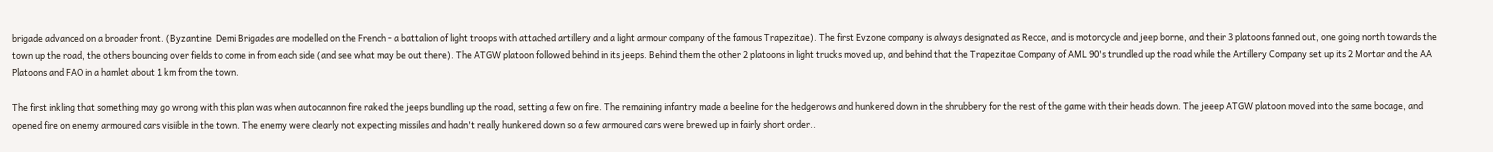brigade advanced on a broader front. (Byzantine  Demi Brigades are modelled on the French - a battalion of light troops with attached artillery and a light armour company of the famous Trapezitae). The first Evzone company is always designated as Recce, and is motorcycle and jeep borne, and their 3 platoons fanned out, one going north towards the town up the road, the others bouncing over fields to come in from each side (and see what may be out there). The ATGW platoon followed behind in its jeeps. Behind them the other 2 platoons in light trucks moved up, and behind that the Trapezitae Company of AML 90's trundled up the road while the Artillery Company set up its 2 Mortar and the AA Platoons and FAO in a hamlet about 1 km from the town.

The first inkling that something may go wrong with this plan was when autocannon fire raked the jeeps bundling up the road, setting a few on fire. The remaining infantry made a beeline for the hedgerows and hunkered down in the shrubbery for the rest of the game with their heads down. The jeeep ATGW platoon moved into the same bocage, and opened fire on enemy armoured cars visiible in the town. The enemy were clearly not expecting missiles and hadn't really hunkered down so a few armoured cars were brewed up in fairly short order..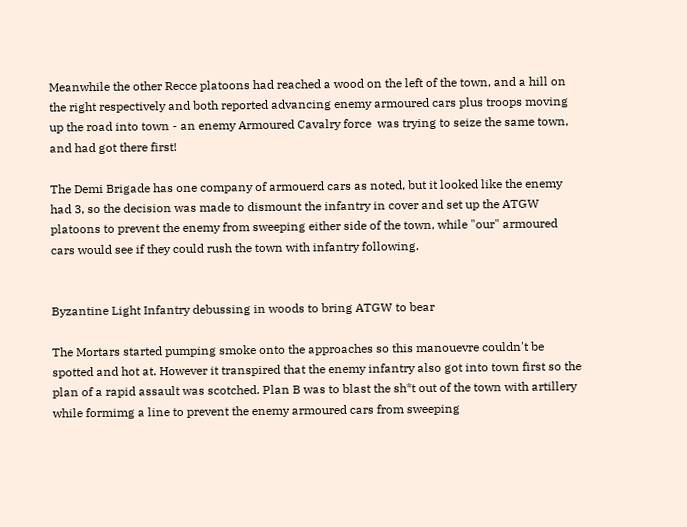Meanwhile the other Recce platoons had reached a wood on the left of the town, and a hill on the right respectively and both reported advancing enemy armoured cars plus troops moving up the road into town - an enemy Armoured Cavalry force  was trying to seize the same town, and had got there first!

The Demi Brigade has one company of armouerd cars as noted, but it looked like the enemy had 3, so the decision was made to dismount the infantry in cover and set up the ATGW platoons to prevent the enemy from sweeping either side of the town, while "our" armoured cars would see if they could rush the town with infantry following.


Byzantine Light Infantry debussing in woods to bring ATGW to bear

The Mortars started pumping smoke onto the approaches so this manouevre couldn't be spotted and hot at. However it transpired that the enemy infantry also got into town first so the plan of a rapid assault was scotched. Plan B was to blast the sh*t out of the town with artillery while formimg a line to prevent the enemy armoured cars from sweeping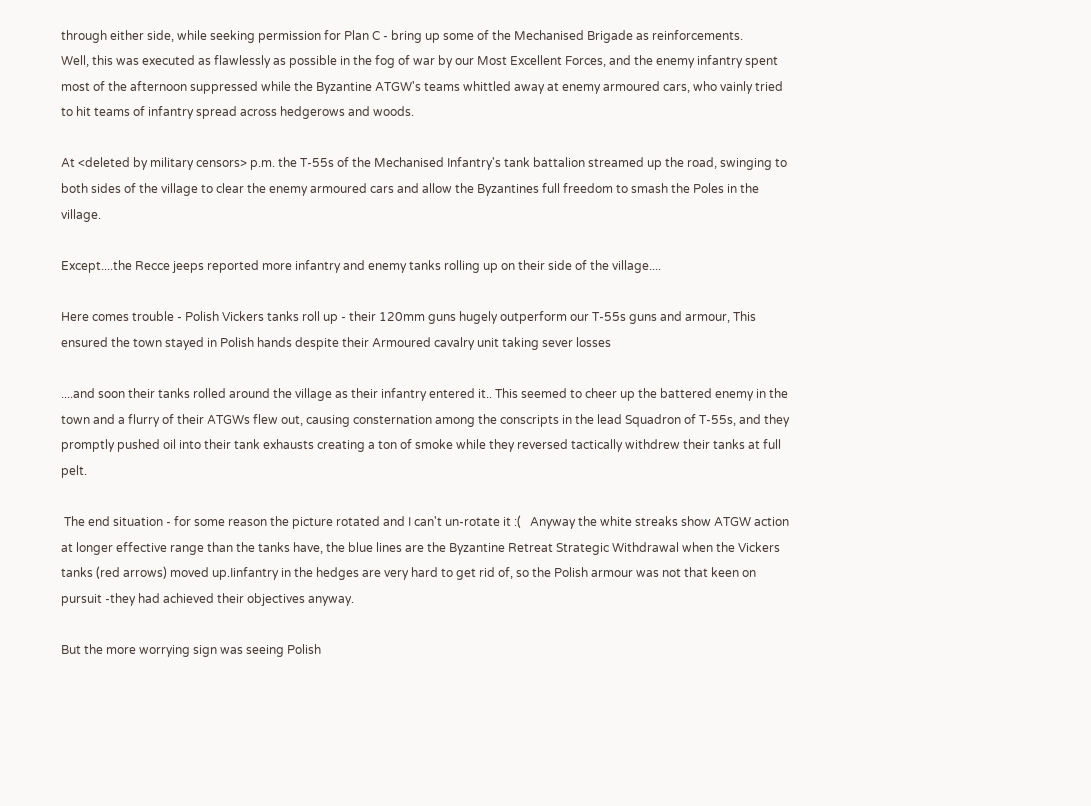through either side, while seeking permission for Plan C - bring up some of the Mechanised Brigade as reinforcements.
Well, this was executed as flawlessly as possible in the fog of war by our Most Excellent Forces, and the enemy infantry spent most of the afternoon suppressed while the Byzantine ATGW's teams whittled away at enemy armoured cars, who vainly tried to hit teams of infantry spread across hedgerows and woods.

At <deleted by military censors> p.m. the T-55s of the Mechanised Infantry's tank battalion streamed up the road, swinging to both sides of the village to clear the enemy armoured cars and allow the Byzantines full freedom to smash the Poles in the village.

Except....the Recce jeeps reported more infantry and enemy tanks rolling up on their side of the village....

Here comes trouble - Polish Vickers tanks roll up - their 120mm guns hugely outperform our T-55s guns and armour, This ensured the town stayed in Polish hands despite their Armoured cavalry unit taking sever losses

....and soon their tanks rolled around the village as their infantry entered it.. This seemed to cheer up the battered enemy in the town and a flurry of their ATGWs flew out, causing consternation among the conscripts in the lead Squadron of T-55s, and they promptly pushed oil into their tank exhausts creating a ton of smoke while they reversed tactically withdrew their tanks at full pelt.

 The end situation - for some reason the picture rotated and I can't un-rotate it :(   Anyway the white streaks show ATGW action at longer effective range than the tanks have, the blue lines are the Byzantine Retreat Strategic Withdrawal when the Vickers tanks (red arrows) moved up.Iinfantry in the hedges are very hard to get rid of, so the Polish armour was not that keen on pursuit -they had achieved their objectives anyway.

But the more worrying sign was seeing Polish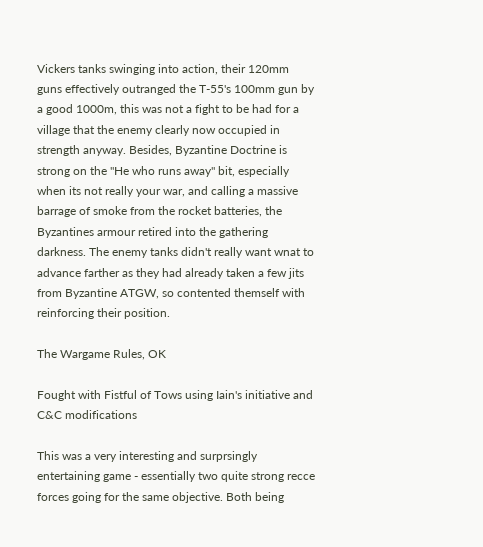Vickers tanks swinging into action, their 120mm guns effectively outranged the T-55's 100mm gun by a good 1000m, this was not a fight to be had for a village that the enemy clearly now occupied in strength anyway. Besides, Byzantine Doctrine is strong on the "He who runs away" bit, especially when its not really your war, and calling a massive barrage of smoke from the rocket batteries, the Byzantines armour retired into the gathering darkness. The enemy tanks didn't really want wnat to advance farther as they had already taken a few jits from Byzantine ATGW, so contented themself with reinforcing their position.

The Wargame Rules, OK

Fought with Fistful of Tows using Iain's initiative and C&C modifications

This was a very interesting and surprsingly entertaining game - essentially two quite strong recce forces going for the same objective. Both being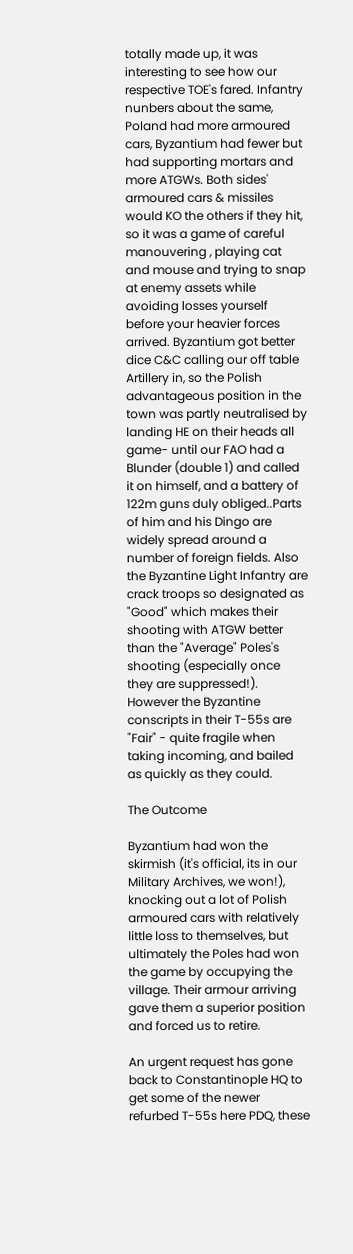totally made up, it was interesting to see how our respective TOE's fared. Infantry nunbers about the same, Poland had more armoured cars, Byzantium had fewer but had supporting mortars and more ATGWs. Both sides' armoured cars & missiles would KO the others if they hit, so it was a game of careful manouvering , playing cat and mouse and trying to snap at enemy assets while avoiding losses yourself before your heavier forces arrived. Byzantium got better dice C&C calling our off table Artillery in, so the Polish advantageous position in the town was partly neutralised by landing HE on their heads all game- until our FAO had a Blunder (double 1) and called it on himself, and a battery of 122m guns duly obliged..Parts of him and his Dingo are widely spread around a number of foreign fields. Also the Byzantine Light Infantry are crack troops so designated as "Good" which makes their shooting with ATGW better than the "Average" Poles's shooting (especially once they are suppressed!). However the Byzantine conscripts in their T-55s are "Fair" - quite fragile when taking incoming, and bailed as quickly as they could.

The Outcome

Byzantium had won the skirmish (it's official, its in our Military Archives, we won!), knocking out a lot of Polish armoured cars with relatively little loss to themselves, but ultimately the Poles had won the game by occupying the village. Their armour arriving gave them a superior position and forced us to retire.

An urgent request has gone back to Constantinople HQ to get some of the newer refurbed T-55s here PDQ, these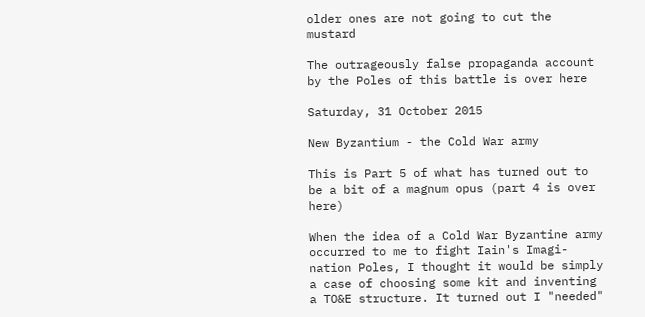older ones are not going to cut the mustard

The outrageously false propaganda account by the Poles of this battle is over here

Saturday, 31 October 2015

New Byzantium - the Cold War army

This is Part 5 of what has turned out to be a bit of a magnum opus (part 4 is over here)

When the idea of a Cold War Byzantine army occurred to me to fight Iain's Imagi-nation Poles, I thought it would be simply a case of choosing some kit and inventing a TO&E structure. It turned out I "needed"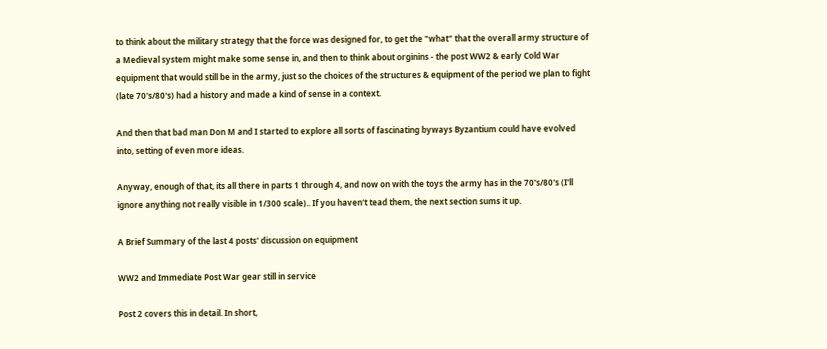to think about the military strategy that the force was designed for, to get the "what" that the overall army structure of a Medieval system might make some sense in, and then to think about orginins - the post WW2 & early Cold War equipment that would still be in the army, just so the choices of the structures & equipment of the period we plan to fight (late 70's/80's) had a history and made a kind of sense in a context.

And then that bad man Don M and I started to explore all sorts of fascinating byways Byzantium could have evolved into, setting of even more ideas.

Anyway, enough of that, its all there in parts 1 through 4, and now on with the toys the army has in the 70's/80's (I'll ignore anything not really visible in 1/300 scale).. If you haven't tead them, the next section sums it up.

A Brief Summary of the last 4 posts' discussion on equipment

WW2 and Immediate Post War gear still in service

Post 2 covers this in detail. In short,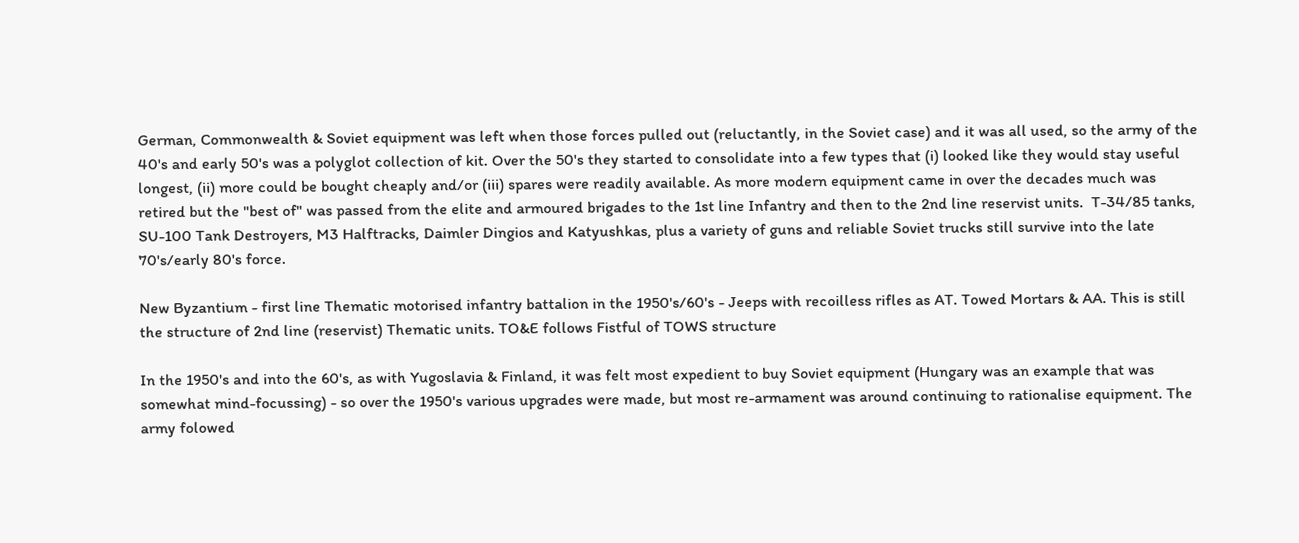German, Commonwealth & Soviet equipment was left when those forces pulled out (reluctantly, in the Soviet case) and it was all used, so the army of the 40's and early 50's was a polyglot collection of kit. Over the 50's they started to consolidate into a few types that (i) looked like they would stay useful longest, (ii) more could be bought cheaply and/or (iii) spares were readily available. As more modern equipment came in over the decades much was retired but the "best of" was passed from the elite and armoured brigades to the 1st line Infantry and then to the 2nd line reservist units.  T-34/85 tanks, SU-100 Tank Destroyers, M3 Halftracks, Daimler Dingios and Katyushkas, plus a variety of guns and reliable Soviet trucks still survive into the late 70's/early 80's force.

New Byzantium - first line Thematic motorised infantry battalion in the 1950's/60's - Jeeps with recoilless rifles as AT. Towed Mortars & AA. This is still the structure of 2nd line (reservist) Thematic units. TO&E follows Fistful of TOWS structure

In the 1950's and into the 60's, as with Yugoslavia & Finland, it was felt most expedient to buy Soviet equipment (Hungary was an example that was somewhat mind-focussing) - so over the 1950's various upgrades were made, but most re-armament was around continuing to rationalise equipment. The army folowed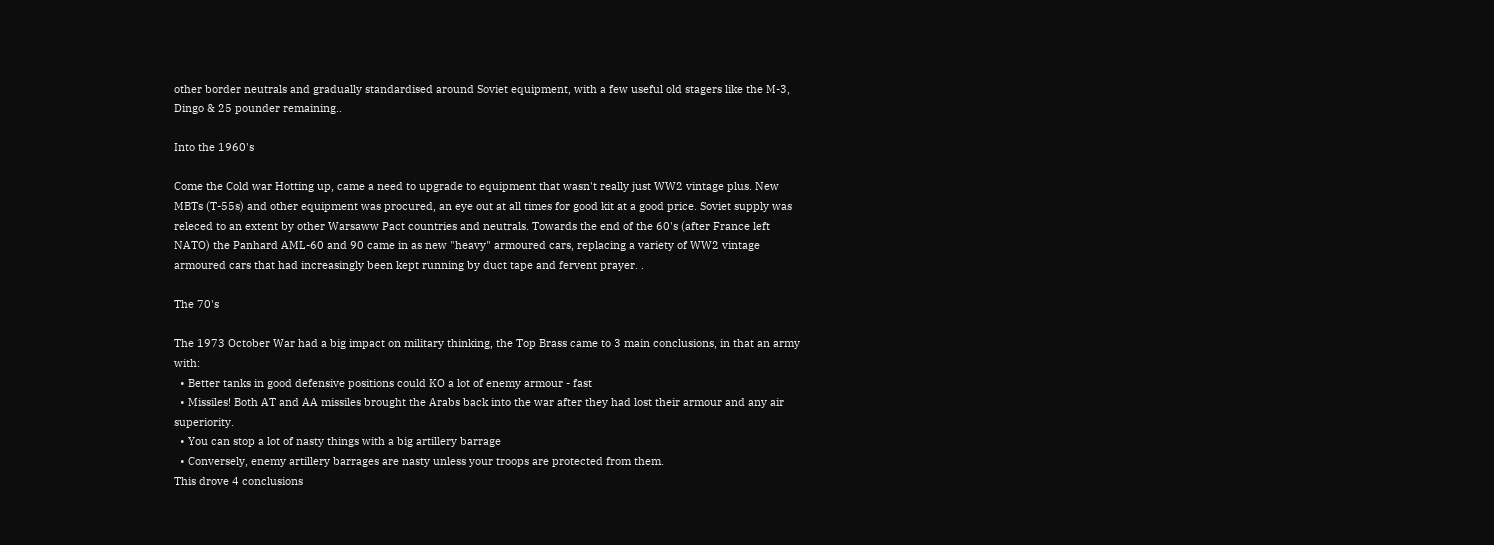other border neutrals and gradually standardised around Soviet equipment, with a few useful old stagers like the M-3, Dingo & 25 pounder remaining..

Into the 1960's

Come the Cold war Hotting up, came a need to upgrade to equipment that wasn't really just WW2 vintage plus. New MBTs (T-55s) and other equipment was procured, an eye out at all times for good kit at a good price. Soviet supply was releced to an extent by other Warsaww Pact countries and neutrals. Towards the end of the 60's (after France left NATO) the Panhard AML-60 and 90 came in as new "heavy" armoured cars, replacing a variety of WW2 vintage armoured cars that had increasingly been kept running by duct tape and fervent prayer. .

The 70's

The 1973 October War had a big impact on military thinking, the Top Brass came to 3 main conclusions, in that an army with:
  • Better tanks in good defensive positions could KO a lot of enemy armour - fast
  • Missiles! Both AT and AA missiles brought the Arabs back into the war after they had lost their armour and any air superiority.
  • You can stop a lot of nasty things with a big artillery barrage
  • Conversely, enemy artillery barrages are nasty unless your troops are protected from them.
This drove 4 conclusions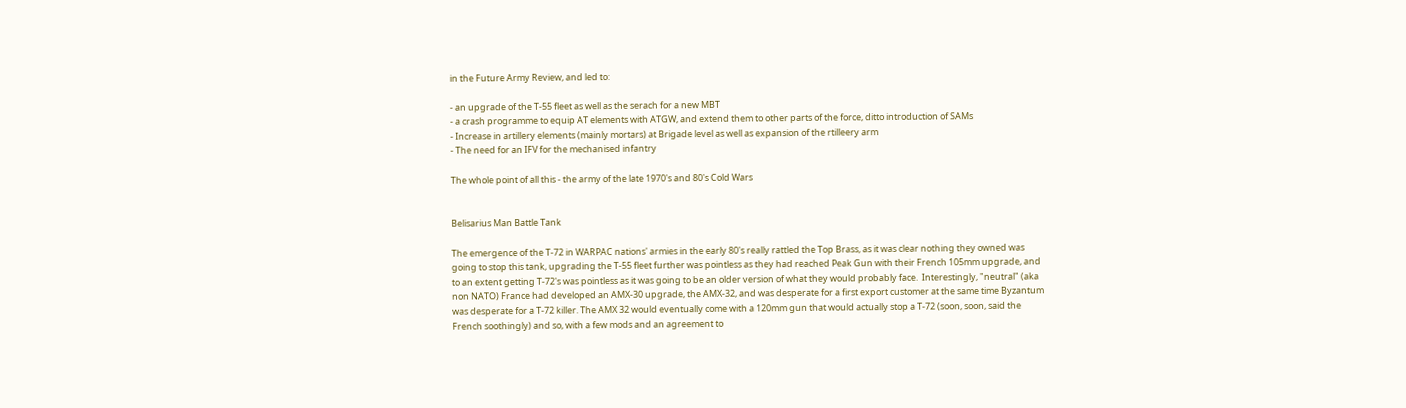in the Future Army Review, and led to:

- an upgrade of the T-55 fleet as well as the serach for a new MBT
- a crash programme to equip AT elements with ATGW, and extend them to other parts of the force, ditto introduction of SAMs
- Increase in artillery elements (mainly mortars) at Brigade level as well as expansion of the rtilleery arm
- The need for an IFV for the mechanised infantry

The whole point of all this - the army of the late 1970's and 80's Cold Wars


Belisarius Man Battle Tank

The emergence of the T-72 in WARPAC nations' armies in the early 80's really rattled the Top Brass, as it was clear nothing they owned was going to stop this tank, upgrading the T-55 fleet further was pointless as they had reached Peak Gun with their French 105mm upgrade, and to an extent getting T-72's was pointless as it was going to be an older version of what they would probably face.  Interestingly, "neutral" (aka non NATO) France had developed an AMX-30 upgrade, the AMX-32, and was desperate for a first export customer at the same time Byzantum was desperate for a T-72 killer. The AMX 32 would eventually come with a 120mm gun that would actually stop a T-72 (soon, soon, said the French soothingly) and so, with a few mods and an agreement to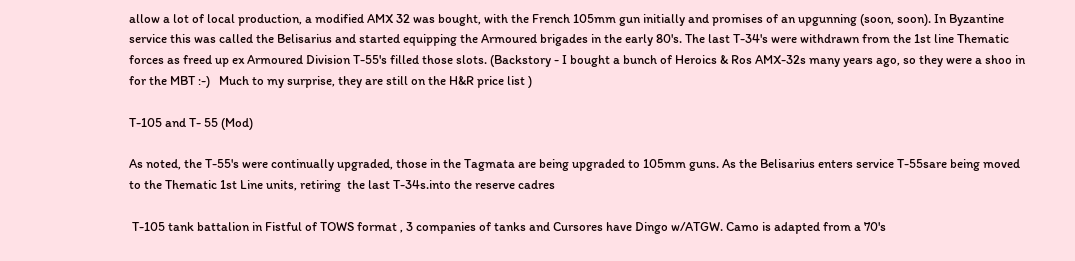allow a lot of local production, a modified AMX 32 was bought, with the French 105mm gun initially and promises of an upgunning (soon, soon). In Byzantine service this was called the Belisarius and started equipping the Armoured brigades in the early 80's. The last T-34's were withdrawn from the 1st line Thematic forces as freed up ex Armoured Division T-55's filled those slots. (Backstory - I bought a bunch of Heroics & Ros AMX-32s many years ago, so they were a shoo in for the MBT :-)   Much to my surprise, they are still on the H&R price list )

T-105 and T- 55 (Mod)

As noted, the T-55's were continually upgraded, those in the Tagmata are being upgraded to 105mm guns. As the Belisarius enters service T-55sare being moved to the Thematic 1st Line units, retiring  the last T-34s.into the reserve cadres

 T-105 tank battalion in Fistful of TOWS format , 3 companies of tanks and Cursores have Dingo w/ATGW. Camo is adapted from a 70's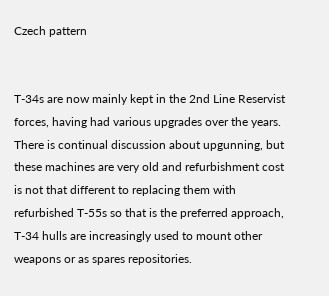Czech pattern


T-34s are now mainly kept in the 2nd Line Reservist forces, having had various upgrades over the years. There is continual discussion about upgunning, but these machines are very old and refurbishment cost is not that different to replacing them with refurbished T-55s so that is the preferred approach, T-34 hulls are increasingly used to mount other weapons or as spares repositories.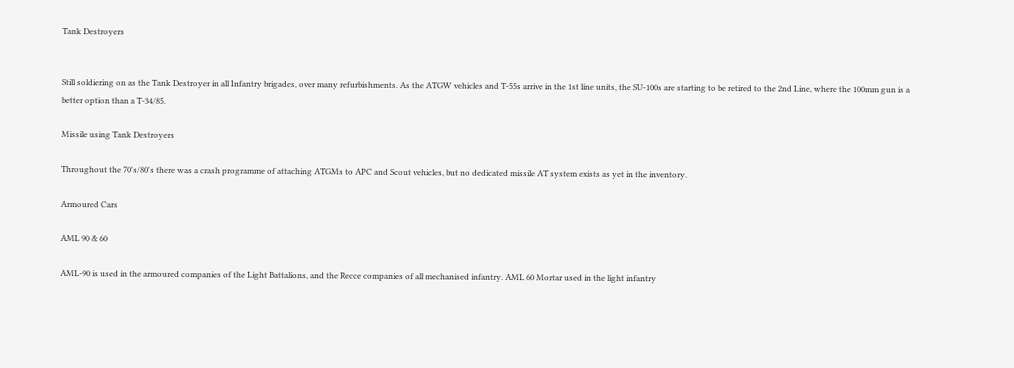Tank Destroyers


Still soldiering on as the Tank Destroyer in all Infantry brigades, over many refurbishments. As the ATGW vehicles and T-55s arrive in the 1st line units, the SU-100s are starting to be retired to the 2nd Line, where the 100mm gun is a better option than a T-34/85.

Missile using Tank Destroyers

Throughout the 70's/80's there was a crash programme of attaching ATGMs to APC and Scout vehicles, but no dedicated missile AT system exists as yet in the inventory.

Armoured Cars

AML 90 & 60

AML-90 is used in the armoured companies of the Light Battalions, and the Recce companies of all mechanised infantry. AML 60 Mortar used in the light infantry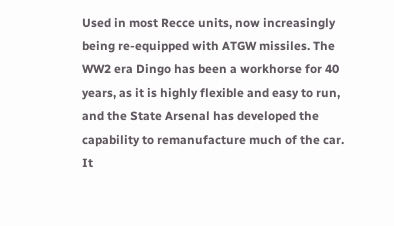Used in most Recce units, now increasingly being re-equipped with ATGW missiles. The WW2 era Dingo has been a workhorse for 40 years, as it is highly flexible and easy to run, and the State Arsenal has developed the capability to remanufacture much of the car. It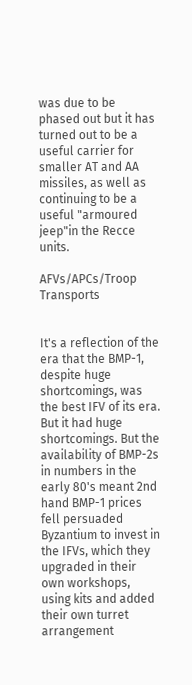was due to be phased out but it has turned out to be a useful carrier for smaller AT and AA  missiles, as well as continuing to be a useful "armoured jeep"in the Recce units.

AFVs/APCs/Troop Transports


It's a reflection of the era that the BMP-1, despite huge shortcomings, was the best IFV of its era. But it had huge shortcomings. But the availability of BMP-2s in numbers in the early 80's meant 2nd hand BMP-1 prices fell persuaded Byzantium to invest in the IFVs, which they upgraded in their own workshops, using kits and added their own turret arrangement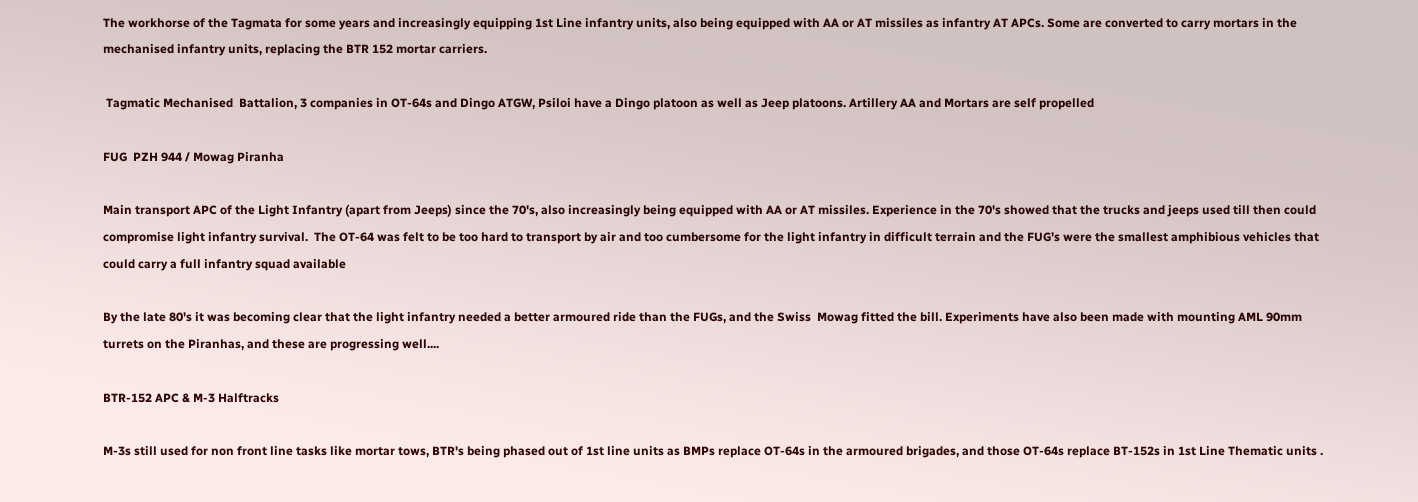The workhorse of the Tagmata for some years and increasingly equipping 1st Line infantry units, also being equipped with AA or AT missiles as infantry AT APCs. Some are converted to carry mortars in the mechanised infantry units, replacing the BTR 152 mortar carriers.

 Tagmatic Mechanised  Battalion, 3 companies in OT-64s and Dingo ATGW, Psiloi have a Dingo platoon as well as Jeep platoons. Artillery AA and Mortars are self propelled

FUG  PZH 944 / Mowag Piranha

Main transport APC of the Light Infantry (apart from Jeeps) since the 70's, also increasingly being equipped with AA or AT missiles. Experience in the 70's showed that the trucks and jeeps used till then could compromise light infantry survival.  The OT-64 was felt to be too hard to transport by air and too cumbersome for the light infantry in difficult terrain and the FUG's were the smallest amphibious vehicles that could carry a full infantry squad available

By the late 80's it was becoming clear that the light infantry needed a better armoured ride than the FUGs, and the Swiss  Mowag fitted the bill. Experiments have also been made with mounting AML 90mm turrets on the Piranhas, and these are progressing well....

BTR-152 APC & M-3 Halftracks

M-3s still used for non front line tasks like mortar tows, BTR's being phased out of 1st line units as BMPs replace OT-64s in the armoured brigades, and those OT-64s replace BT-152s in 1st Line Thematic units .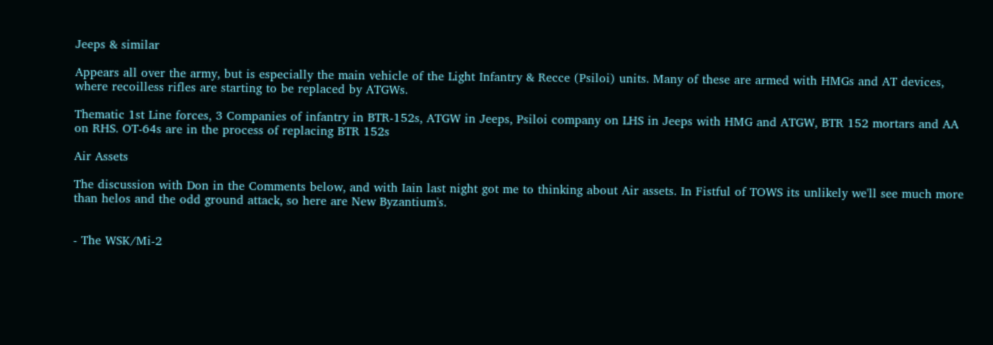Jeeps & similar

Appears all over the army, but is especially the main vehicle of the Light Infantry & Recce (Psiloi) units. Many of these are armed with HMGs and AT devices, where recoilless rifles are starting to be replaced by ATGWs.

Thematic 1st Line forces, 3 Companies of infantry in BTR-152s, ATGW in Jeeps, Psiloi company on LHS in Jeeps with HMG and ATGW, BTR 152 mortars and AA on RHS. OT-64s are in the process of replacing BTR 152s

Air Assets

The discussion with Don in the Comments below, and with Iain last night got me to thinking about Air assets. In Fistful of TOWS its unlikely we'll see much more than helos and the odd ground attack, so here are New Byzantium's.


- The WSK/Mi-2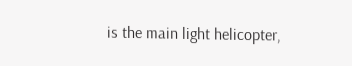is the main light helicopter,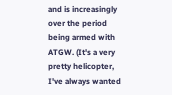and is increasingly over the period being armed with ATGW. (It's a very pretty helicopter, I've always wanted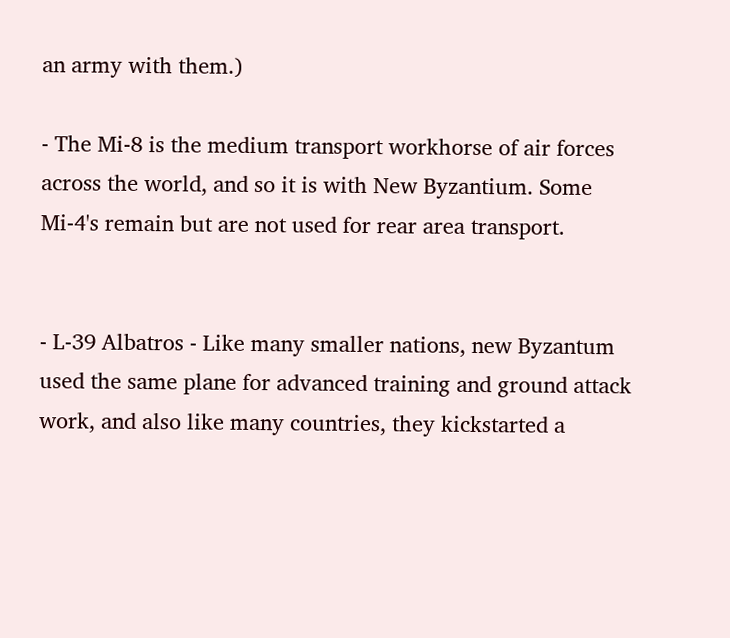an army with them.)

- The Mi-8 is the medium transport workhorse of air forces across the world, and so it is with New Byzantium. Some Mi-4's remain but are not used for rear area transport.


- L-39 Albatros - Like many smaller nations, new Byzantum used the same plane for advanced training and ground attack work, and also like many countries, they kickstarted a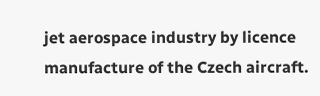jet aerospace industry by licence manufacture of the Czech aircraft.